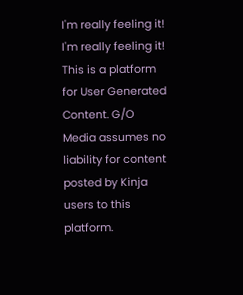I'm really feeling it!
I'm really feeling it!
This is a platform for User Generated Content. G/O Media assumes no liability for content posted by Kinja users to this platform.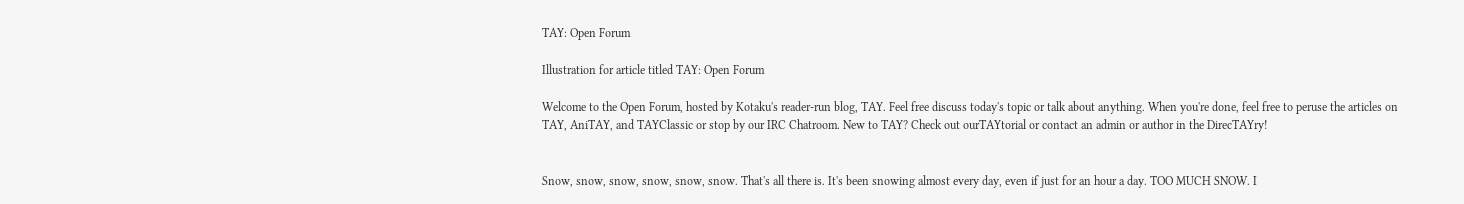TAY: Open Forum

Illustration for article titled TAY: Open Forum

Welcome to the Open Forum, hosted by Kotaku's reader-run blog, TAY. Feel free discuss today's topic or talk about anything. When you're done, feel free to peruse the articles on TAY, AniTAY, and TAYClassic or stop by our IRC Chatroom. New to TAY? Check out ourTAYtorial or contact an admin or author in the DirecTAYry!


Snow, snow, snow, snow, snow, snow. That's all there is. It's been snowing almost every day, even if just for an hour a day. TOO MUCH SNOW. I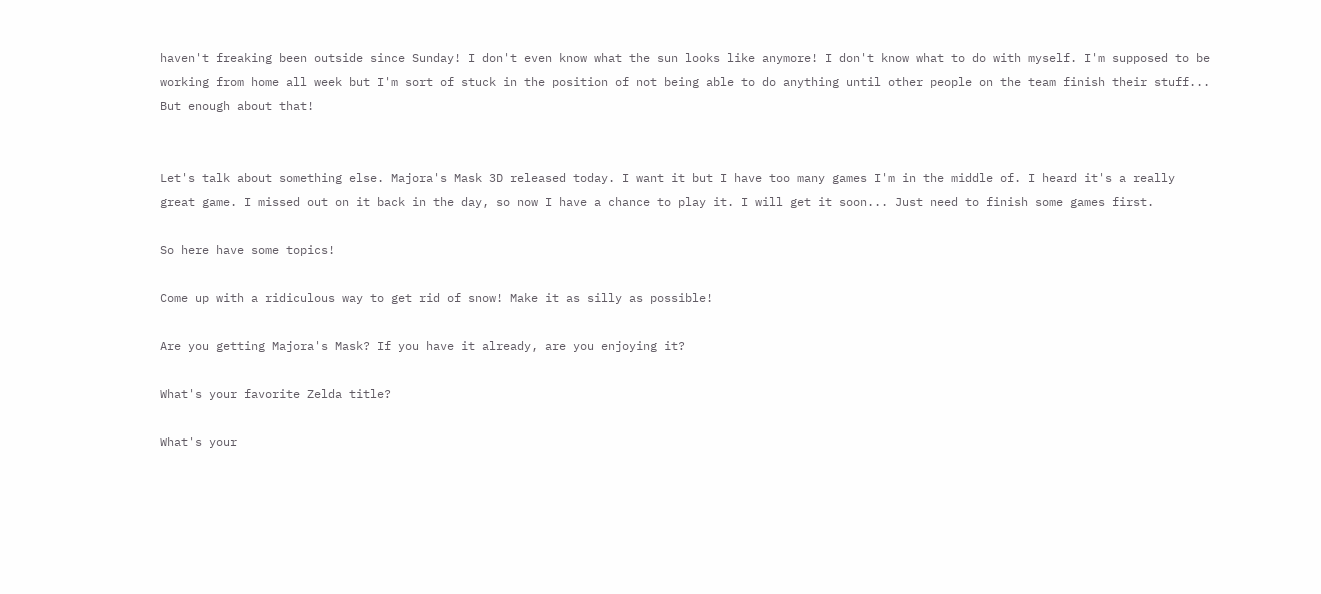haven't freaking been outside since Sunday! I don't even know what the sun looks like anymore! I don't know what to do with myself. I'm supposed to be working from home all week but I'm sort of stuck in the position of not being able to do anything until other people on the team finish their stuff... But enough about that!


Let's talk about something else. Majora's Mask 3D released today. I want it but I have too many games I'm in the middle of. I heard it's a really great game. I missed out on it back in the day, so now I have a chance to play it. I will get it soon... Just need to finish some games first.

So here have some topics!

Come up with a ridiculous way to get rid of snow! Make it as silly as possible!

Are you getting Majora's Mask? If you have it already, are you enjoying it?

What's your favorite Zelda title?

What's your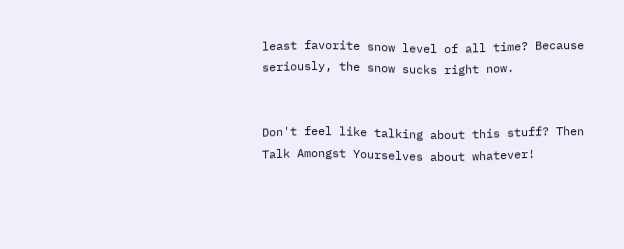least favorite snow level of all time? Because seriously, the snow sucks right now.


Don't feel like talking about this stuff? Then Talk Amongst Yourselves about whatever!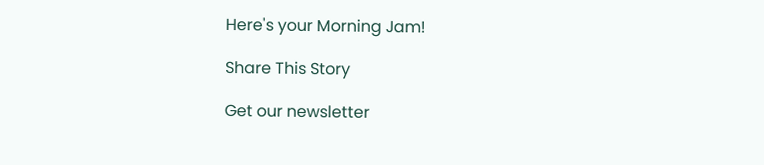Here's your Morning Jam!

Share This Story

Get our newsletter